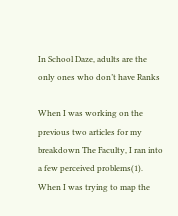In School Daze, adults are the only ones who don’t have Ranks

When I was working on the previous two articles for my breakdown The Faculty, I ran into a few perceived problems(1). When I was trying to map the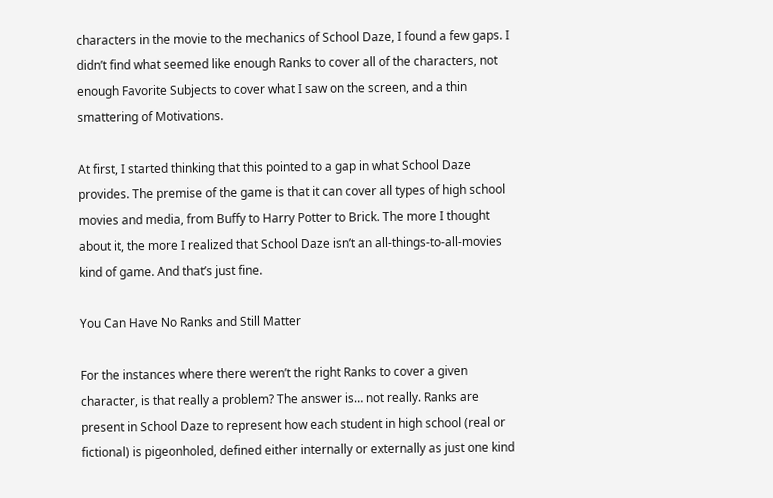characters in the movie to the mechanics of School Daze, I found a few gaps. I didn’t find what seemed like enough Ranks to cover all of the characters, not enough Favorite Subjects to cover what I saw on the screen, and a thin smattering of Motivations.

At first, I started thinking that this pointed to a gap in what School Daze provides. The premise of the game is that it can cover all types of high school movies and media, from Buffy to Harry Potter to Brick. The more I thought about it, the more I realized that School Daze isn’t an all-things-to-all-movies kind of game. And that’s just fine.

You Can Have No Ranks and Still Matter

For the instances where there weren’t the right Ranks to cover a given character, is that really a problem? The answer is… not really. Ranks are present in School Daze to represent how each student in high school (real or fictional) is pigeonholed, defined either internally or externally as just one kind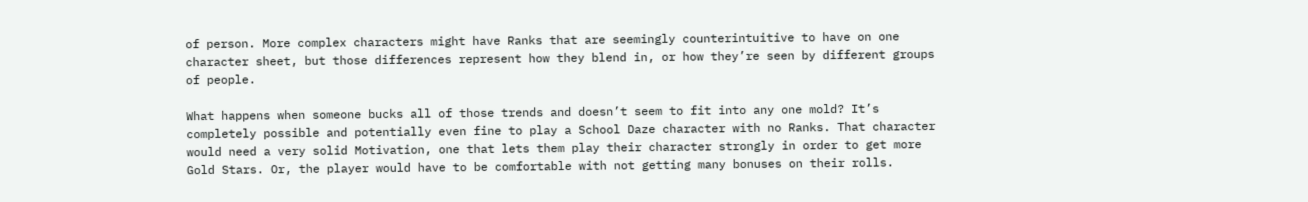of person. More complex characters might have Ranks that are seemingly counterintuitive to have on one character sheet, but those differences represent how they blend in, or how they’re seen by different groups of people.

What happens when someone bucks all of those trends and doesn’t seem to fit into any one mold? It’s completely possible and potentially even fine to play a School Daze character with no Ranks. That character would need a very solid Motivation, one that lets them play their character strongly in order to get more Gold Stars. Or, the player would have to be comfortable with not getting many bonuses on their rolls.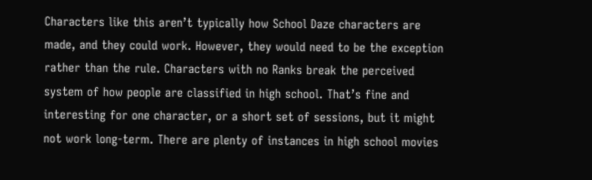Characters like this aren’t typically how School Daze characters are made, and they could work. However, they would need to be the exception rather than the rule. Characters with no Ranks break the perceived system of how people are classified in high school. That’s fine and interesting for one character, or a short set of sessions, but it might not work long-term. There are plenty of instances in high school movies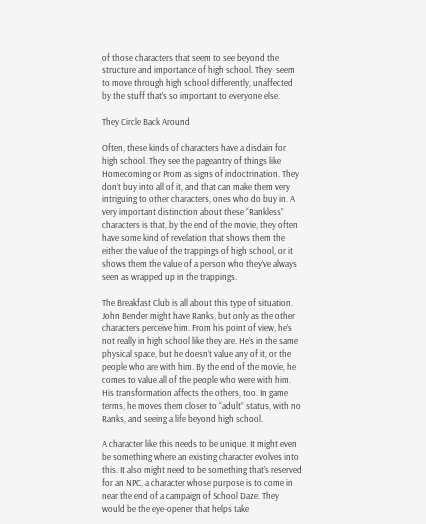of those characters that seem to see beyond the structure and importance of high school. They  seem to move through high school differently, unaffected by the stuff that’s so important to everyone else.

They Circle Back Around

Often, these kinds of characters have a disdain for high school. They see the pageantry of things like Homecoming or Prom as signs of indoctrination. They don’t buy into all of it, and that can make them very intriguing to other characters, ones who do buy in. A very important distinction about these “Rankless” characters is that, by the end of the movie, they often have some kind of revelation that shows them the either the value of the trappings of high school, or it shows them the value of a person who they’ve always seen as wrapped up in the trappings.

The Breakfast Club is all about this type of situation. John Bender might have Ranks, but only as the other characters perceive him. From his point of view, he’s not really in high school like they are. He’s in the same physical space, but he doesn’t value any of it, or the people who are with him. By the end of the movie, he comes to value all of the people who were with him. His transformation affects the others, too. In game terms, he moves them closer to “adult” status, with no Ranks, and seeing a life beyond high school.

A character like this needs to be unique. It might even be something where an existing character evolves into this. It also might need to be something that’s reserved for an NPC, a character whose purpose is to come in near the end of a campaign of School Daze. They would be the eye-opener that helps take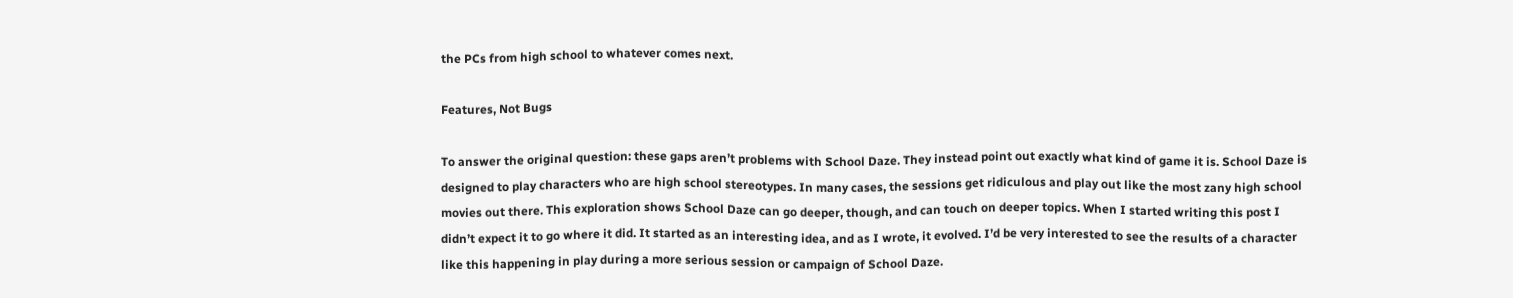the PCs from high school to whatever comes next.

Features, Not Bugs

To answer the original question: these gaps aren’t problems with School Daze. They instead point out exactly what kind of game it is. School Daze is designed to play characters who are high school stereotypes. In many cases, the sessions get ridiculous and play out like the most zany high school movies out there. This exploration shows School Daze can go deeper, though, and can touch on deeper topics. When I started writing this post I didn’t expect it to go where it did. It started as an interesting idea, and as I wrote, it evolved. I’d be very interested to see the results of a character like this happening in play during a more serious session or campaign of School Daze.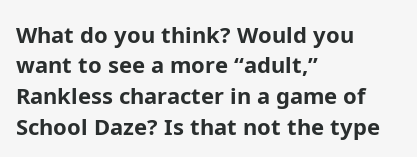What do you think? Would you want to see a more “adult,” Rankless character in a game of School Daze? Is that not the type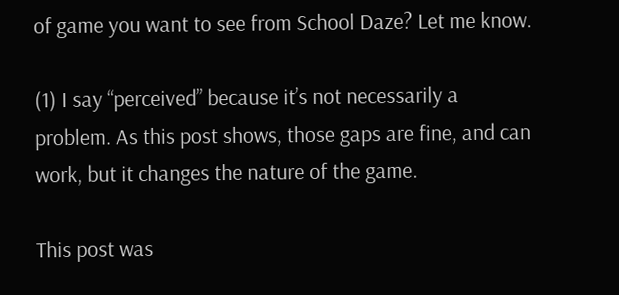of game you want to see from School Daze? Let me know.

(1) I say “perceived” because it’s not necessarily a problem. As this post shows, those gaps are fine, and can work, but it changes the nature of the game.

This post was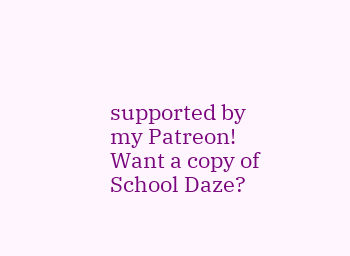supported by my Patreon! Want a copy of School Daze?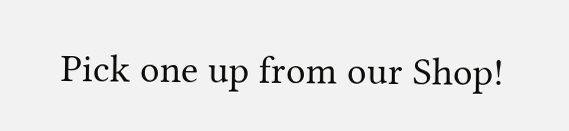Pick one up from our Shop!